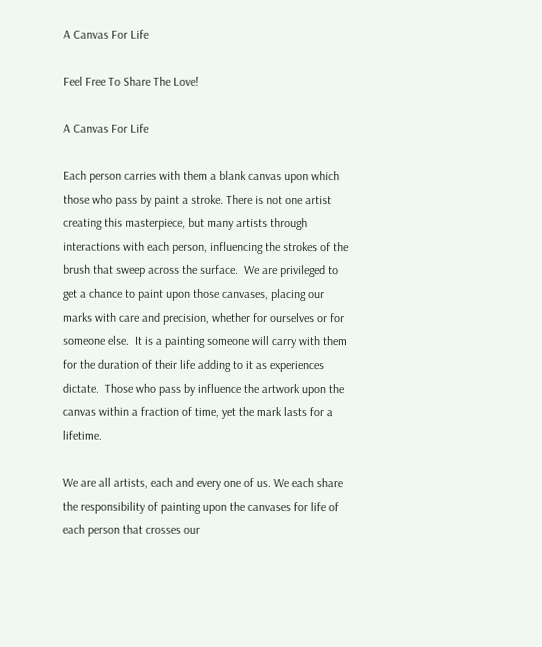A Canvas For Life

Feel Free To Share The Love!

A Canvas For Life

Each person carries with them a blank canvas upon which those who pass by paint a stroke. There is not one artist creating this masterpiece, but many artists through interactions with each person, influencing the strokes of the brush that sweep across the surface.  We are privileged to get a chance to paint upon those canvases, placing our marks with care and precision, whether for ourselves or for someone else.  It is a painting someone will carry with them for the duration of their life adding to it as experiences dictate.  Those who pass by influence the artwork upon the canvas within a fraction of time, yet the mark lasts for a lifetime.

We are all artists, each and every one of us. We each share the responsibility of painting upon the canvases for life of each person that crosses our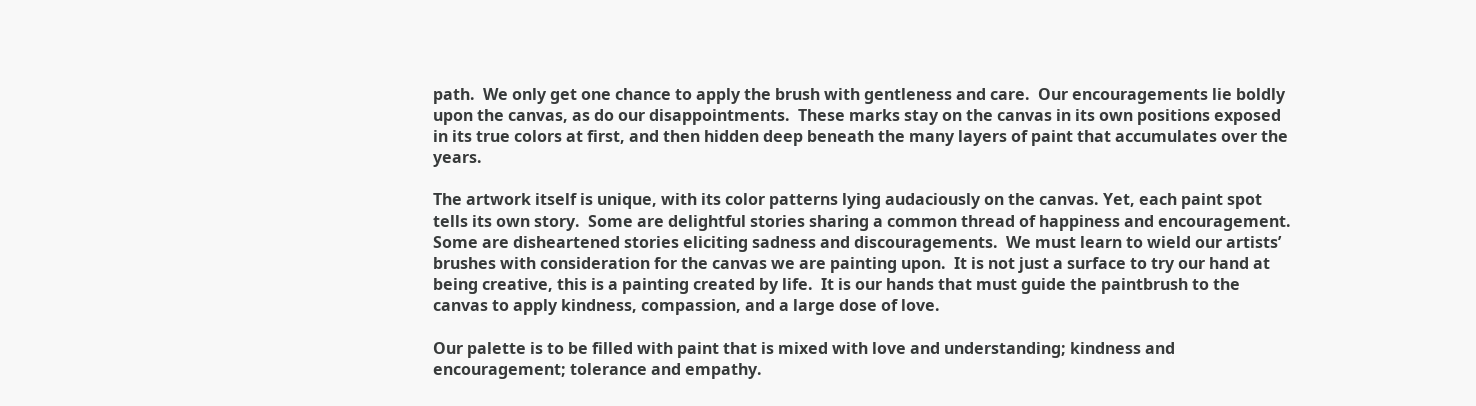path.  We only get one chance to apply the brush with gentleness and care.  Our encouragements lie boldly upon the canvas, as do our disappointments.  These marks stay on the canvas in its own positions exposed in its true colors at first, and then hidden deep beneath the many layers of paint that accumulates over the years.

The artwork itself is unique, with its color patterns lying audaciously on the canvas. Yet, each paint spot tells its own story.  Some are delightful stories sharing a common thread of happiness and encouragement.  Some are disheartened stories eliciting sadness and discouragements.  We must learn to wield our artists’ brushes with consideration for the canvas we are painting upon.  It is not just a surface to try our hand at being creative, this is a painting created by life.  It is our hands that must guide the paintbrush to the canvas to apply kindness, compassion, and a large dose of love.

Our palette is to be filled with paint that is mixed with love and understanding; kindness and encouragement; tolerance and empathy.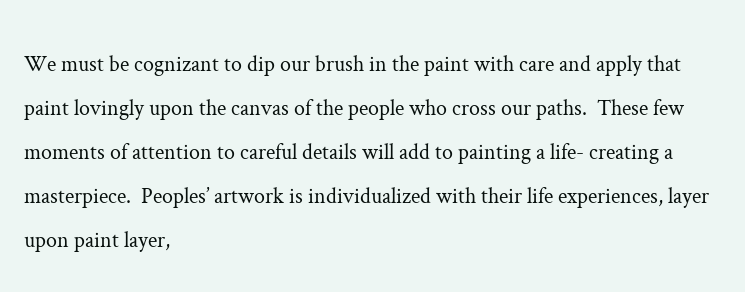We must be cognizant to dip our brush in the paint with care and apply that paint lovingly upon the canvas of the people who cross our paths.  These few moments of attention to careful details will add to painting a life- creating a masterpiece.  Peoples’ artwork is individualized with their life experiences, layer upon paint layer,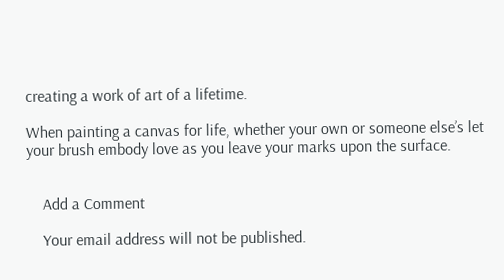creating a work of art of a lifetime.

When painting a canvas for life, whether your own or someone else’s let your brush embody love as you leave your marks upon the surface.


    Add a Comment

    Your email address will not be published.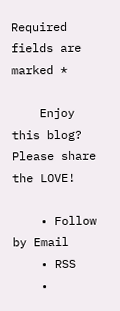Required fields are marked *

    Enjoy this blog? Please share the LOVE!

    • Follow by Email
    • RSS
    •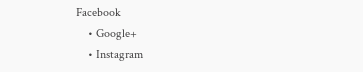Facebook
    • Google+
    • Instagram